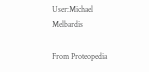User:Michael Melbardis

From Proteopedia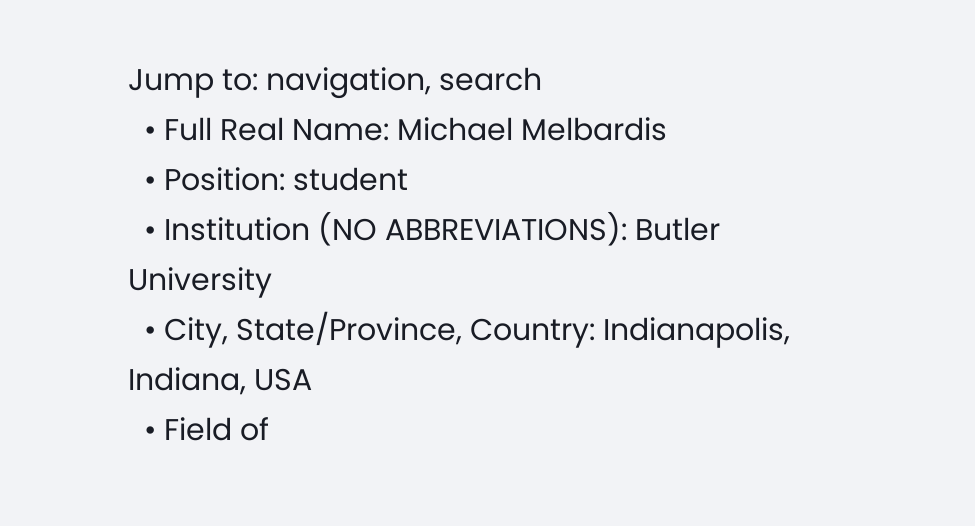Jump to: navigation, search
  • Full Real Name: Michael Melbardis
  • Position: student
  • Institution (NO ABBREVIATIONS): Butler University
  • City, State/Province, Country: Indianapolis, Indiana, USA
  • Field of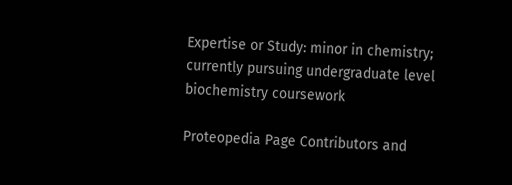Expertise or Study: minor in chemistry; currently pursuing undergraduate level biochemistry coursework

Proteopedia Page Contributors and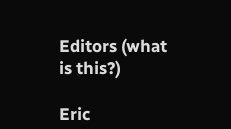Editors (what is this?)

Eric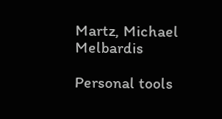Martz, Michael Melbardis

Personal tools